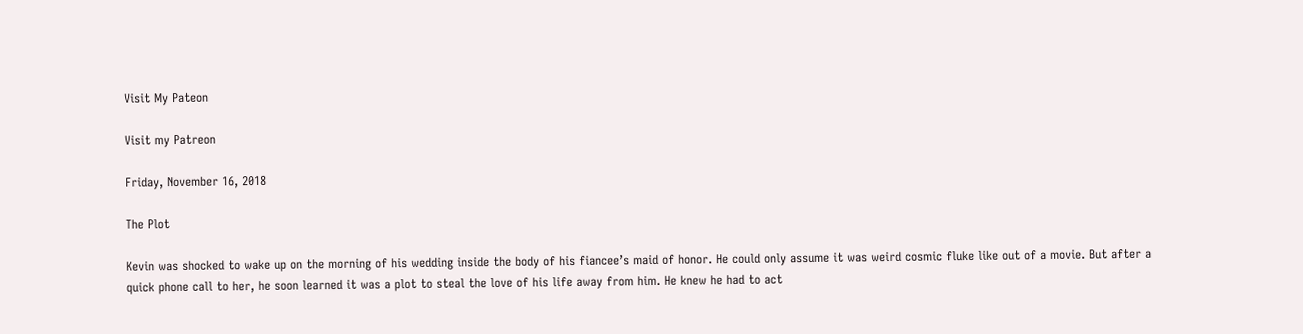Visit My Pateon

Visit my Patreon

Friday, November 16, 2018

The Plot

Kevin was shocked to wake up on the morning of his wedding inside the body of his fiancee’s maid of honor. He could only assume it was weird cosmic fluke like out of a movie. But after a quick phone call to her, he soon learned it was a plot to steal the love of his life away from him. He knew he had to act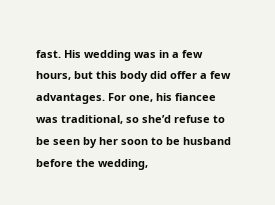fast. His wedding was in a few hours, but this body did offer a few advantages. For one, his fiancee was traditional, so she’d refuse to be seen by her soon to be husband before the wedding,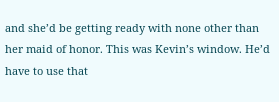and she’d be getting ready with none other than her maid of honor. This was Kevin’s window. He’d have to use that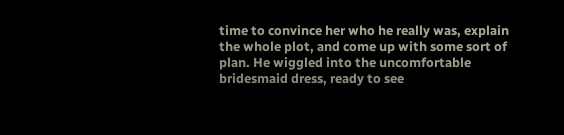time to convince her who he really was, explain the whole plot, and come up with some sort of plan. He wiggled into the uncomfortable bridesmaid dress, ready to see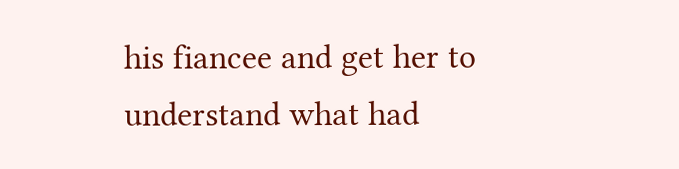his fiancee and get her to understand what had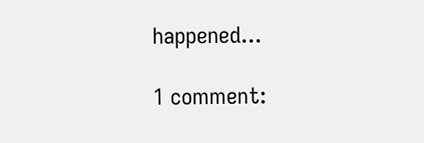happened...

1 comment: